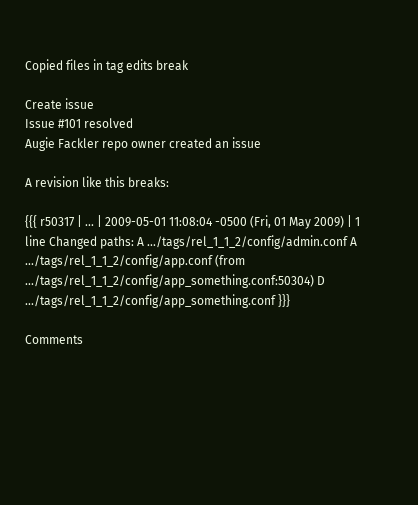Copied files in tag edits break

Create issue
Issue #101 resolved
Augie Fackler repo owner created an issue

A revision like this breaks:

{{{ r50317 | ... | 2009-05-01 11:08:04 -0500 (Fri, 01 May 2009) | 1 line Changed paths: A .../tags/rel_1_1_2/config/admin.conf A .../tags/rel_1_1_2/config/app.conf (from .../tags/rel_1_1_2/config/app_something.conf:50304) D .../tags/rel_1_1_2/config/app_something.conf }}}

Comments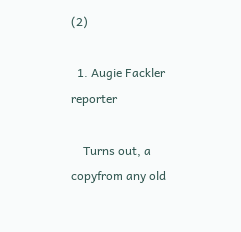(2)

  1. Augie Fackler reporter

    Turns out, a copyfrom any old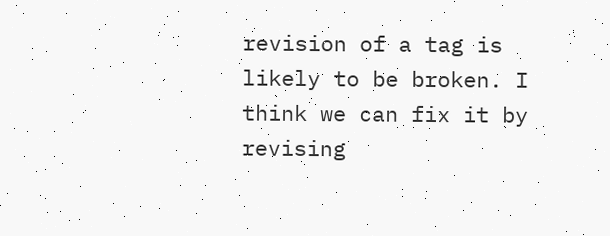revision of a tag is likely to be broken. I think we can fix it by revising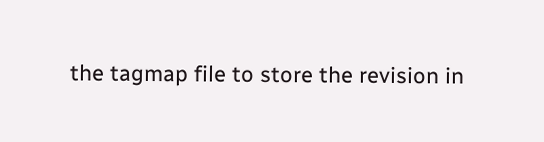the tagmap file to store the revision in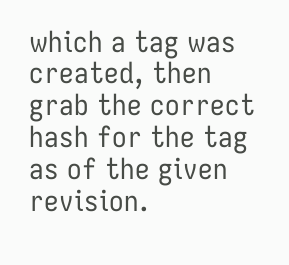which a tag was created, then grab the correct hash for the tag as of the given revision.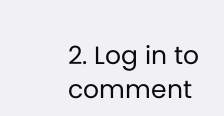2. Log in to comment